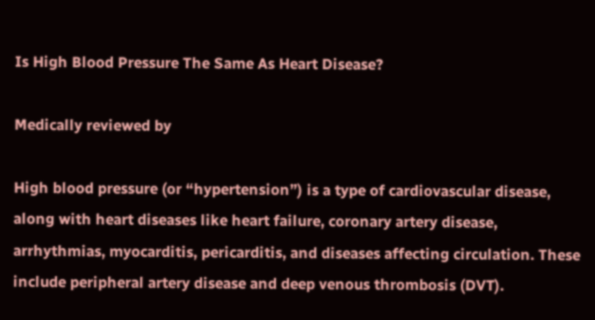Is High Blood Pressure The Same As Heart Disease?

Medically reviewed by

High blood pressure (or “hypertension”) is a type of cardiovascular disease, along with heart diseases like heart failure, coronary artery disease, arrhythmias, myocarditis, pericarditis, and diseases affecting circulation. These include peripheral artery disease and deep venous thrombosis (DVT).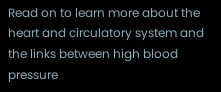Read on to learn more about the heart and circulatory system and the links between high blood pressure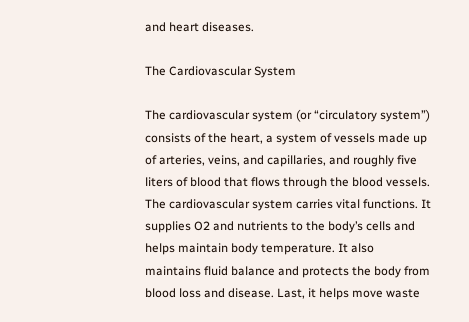and heart diseases.

The Cardiovascular System

The cardiovascular system (or “circulatory system”) consists of the heart, a system of vessels made up of arteries, veins, and capillaries, and roughly five liters of blood that flows through the blood vessels. The cardiovascular system carries vital functions. It supplies O2 and nutrients to the body’s cells and helps maintain body temperature. It also maintains fluid balance and protects the body from blood loss and disease. Last, it helps move waste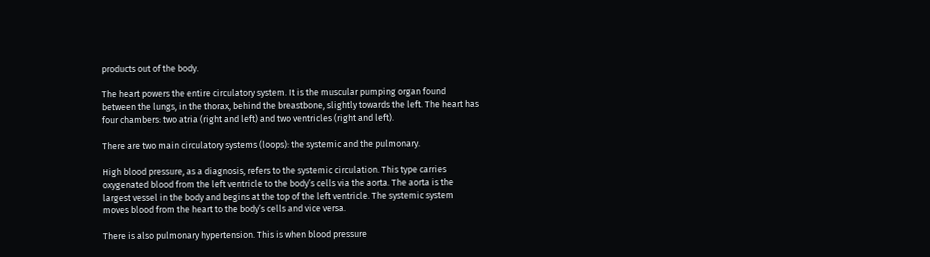products out of the body.

The heart powers the entire circulatory system. It is the muscular pumping organ found between the lungs, in the thorax, behind the breastbone, slightly towards the left. The heart has four chambers: two atria (right and left) and two ventricles (right and left).

There are two main circulatory systems (loops): the systemic and the pulmonary.

High blood pressure, as a diagnosis, refers to the systemic circulation. This type carries oxygenated blood from the left ventricle to the body’s cells via the aorta. The aorta is the largest vessel in the body and begins at the top of the left ventricle. The systemic system moves blood from the heart to the body’s cells and vice versa.

There is also pulmonary hypertension. This is when blood pressure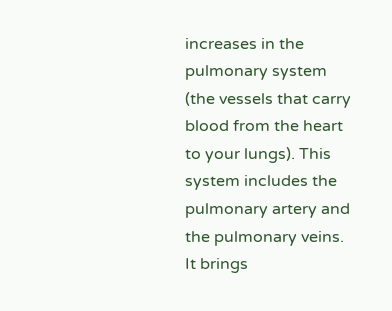increases in the pulmonary system (the vessels that carry blood from the heart to your lungs). This system includes the pulmonary artery and the pulmonary veins. It brings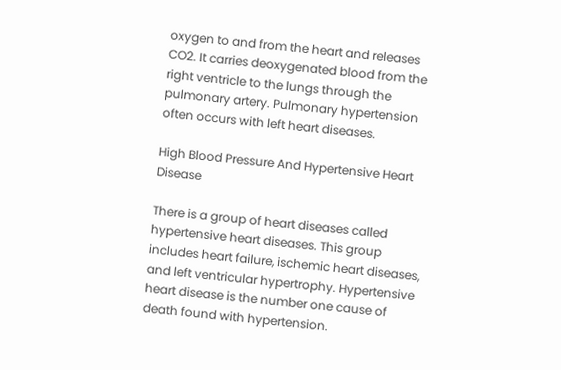oxygen to and from the heart and releases CO2. It carries deoxygenated blood from the right ventricle to the lungs through the pulmonary artery. Pulmonary hypertension often occurs with left heart diseases.

High Blood Pressure And Hypertensive Heart Disease

There is a group of heart diseases called hypertensive heart diseases. This group includes heart failure, ischemic heart diseases, and left ventricular hypertrophy. Hypertensive heart disease is the number one cause of death found with hypertension.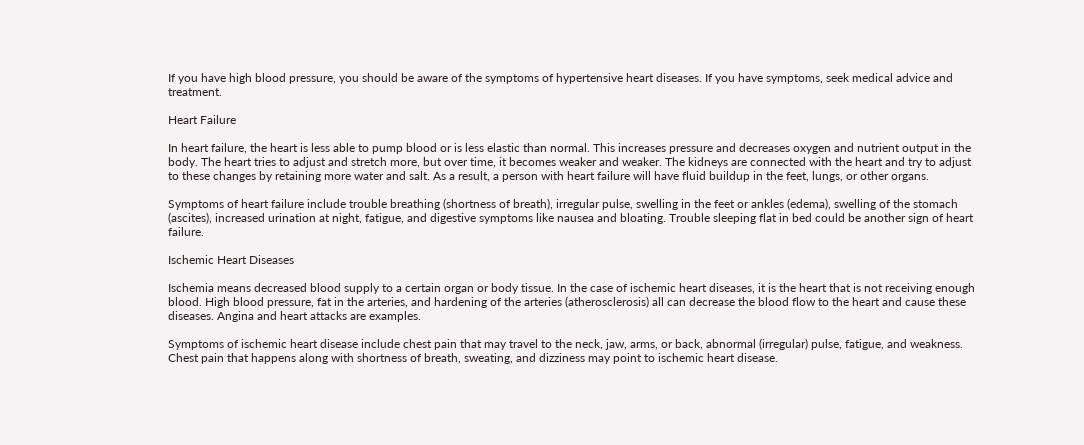If you have high blood pressure, you should be aware of the symptoms of hypertensive heart diseases. If you have symptoms, seek medical advice and treatment.

Heart Failure

In heart failure, the heart is less able to pump blood or is less elastic than normal. This increases pressure and decreases oxygen and nutrient output in the body. The heart tries to adjust and stretch more, but over time, it becomes weaker and weaker. The kidneys are connected with the heart and try to adjust to these changes by retaining more water and salt. As a result, a person with heart failure will have fluid buildup in the feet, lungs, or other organs.

Symptoms of heart failure include trouble breathing (shortness of breath), irregular pulse, swelling in the feet or ankles (edema), swelling of the stomach (ascites), increased urination at night, fatigue, and digestive symptoms like nausea and bloating. Trouble sleeping flat in bed could be another sign of heart failure.

Ischemic Heart Diseases

Ischemia means decreased blood supply to a certain organ or body tissue. In the case of ischemic heart diseases, it is the heart that is not receiving enough blood. High blood pressure, fat in the arteries, and hardening of the arteries (atherosclerosis) all can decrease the blood flow to the heart and cause these diseases. Angina and heart attacks are examples.

Symptoms of ischemic heart disease include chest pain that may travel to the neck, jaw, arms, or back, abnormal (irregular) pulse, fatigue, and weakness. Chest pain that happens along with shortness of breath, sweating, and dizziness may point to ischemic heart disease.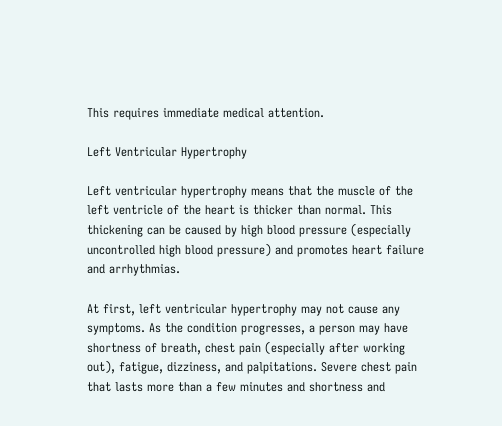This requires immediate medical attention.

Left Ventricular Hypertrophy

Left ventricular hypertrophy means that the muscle of the left ventricle of the heart is thicker than normal. This thickening can be caused by high blood pressure (especially uncontrolled high blood pressure) and promotes heart failure and arrhythmias.

At first, left ventricular hypertrophy may not cause any symptoms. As the condition progresses, a person may have shortness of breath, chest pain (especially after working out), fatigue, dizziness, and palpitations. Severe chest pain that lasts more than a few minutes and shortness and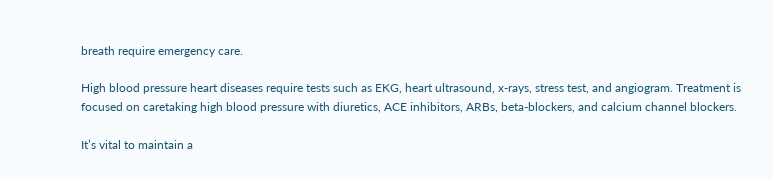breath require emergency care.

High blood pressure heart diseases require tests such as EKG, heart ultrasound, x-rays, stress test, and angiogram. Treatment is focused on caretaking high blood pressure with diuretics, ACE inhibitors, ARBs, beta-blockers, and calcium channel blockers.

It’s vital to maintain a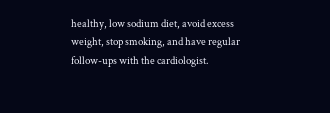healthy, low sodium diet, avoid excess weight, stop smoking, and have regular follow-ups with the cardiologist.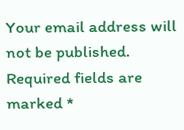Your email address will not be published. Required fields are marked *